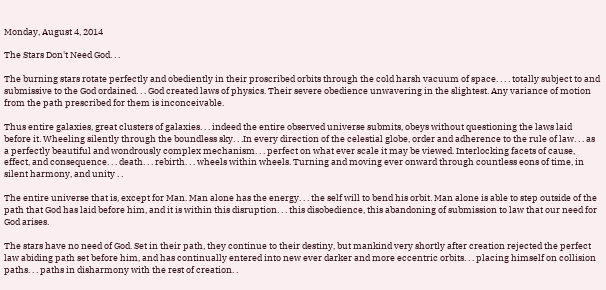Monday, August 4, 2014

The Stars Don't Need God. . .

The burning stars rotate perfectly and obediently in their proscribed orbits through the cold harsh vacuum of space. . . . totally subject to and submissive to the God ordained. . . God created laws of physics. Their severe obedience unwavering in the slightest. Any variance of motion from the path prescribed for them is inconceivable.

Thus entire galaxies, great clusters of galaxies. . . indeed the entire observed universe submits, obeys without questioning the laws laid before it. Wheeling silently through the boundless sky. . .In every direction of the celestial globe, order and adherence to the rule of law. . . as a perfectly beautiful and wondrously complex mechanism. . . perfect on what ever scale it may be viewed. Interlocking facets of cause, effect, and consequence. . . death. . . rebirth. . . wheels within wheels. Turning and moving ever onward through countless eons of time, in silent harmony, and unity . .

The entire universe that is, except for Man. Man alone has the energy. . . the self will to bend his orbit. Man alone is able to step outside of the path that God has laid before him, and it is within this disruption. . . this disobedience, this abandoning of submission to law that our need for God arises.

The stars have no need of God. Set in their path, they continue to their destiny, but mankind very shortly after creation rejected the perfect law abiding path set before him, and has continually entered into new ever darker and more eccentric orbits. . . placing himself on collision paths. . . paths in disharmony with the rest of creation. .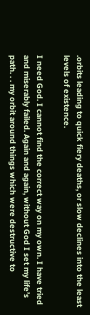.orbits leading to quick fiery deaths, or slow declines into the least levels of existence.

I need God. I cannot find the correct way on my own. I have tried and miserably failed. Again and again, without God I set my life’s path. . . my orbit around things which were destructive to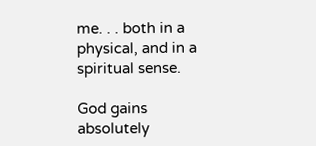me. . . both in a physical, and in a spiritual sense.

God gains absolutely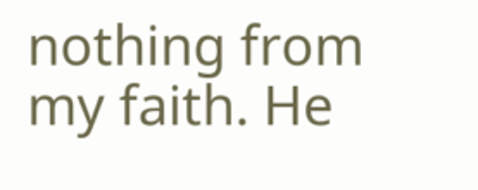nothing from my faith. He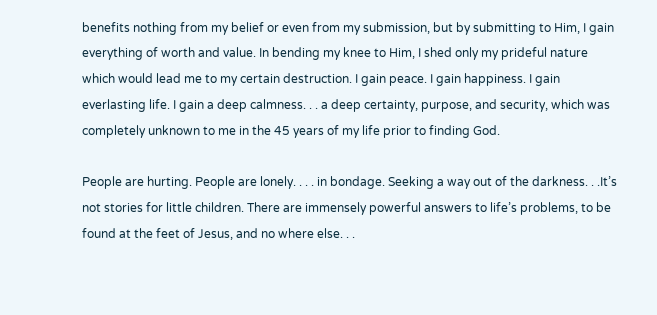benefits nothing from my belief or even from my submission, but by submitting to Him, I gain everything of worth and value. In bending my knee to Him, I shed only my prideful nature which would lead me to my certain destruction. I gain peace. I gain happiness. I gain everlasting life. I gain a deep calmness. . . a deep certainty, purpose, and security, which was completely unknown to me in the 45 years of my life prior to finding God.

People are hurting. People are lonely. . . . in bondage. Seeking a way out of the darkness. . .It’s not stories for little children. There are immensely powerful answers to life’s problems, to be found at the feet of Jesus, and no where else. . .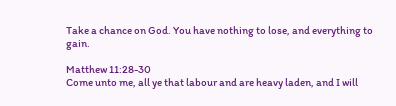Take a chance on God. You have nothing to lose, and everything to gain.

Matthew 11:28-30
Come unto me, all ye that labour and are heavy laden, and I will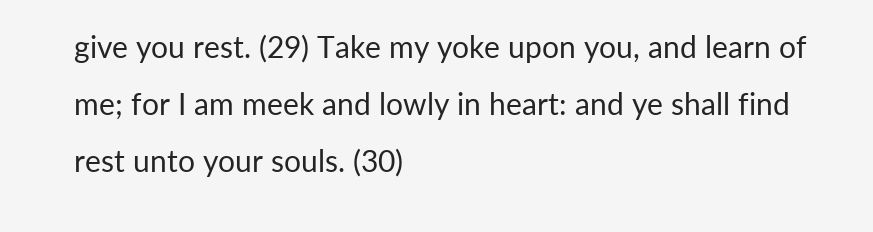give you rest. (29) Take my yoke upon you, and learn of me; for I am meek and lowly in heart: and ye shall find rest unto your souls. (30)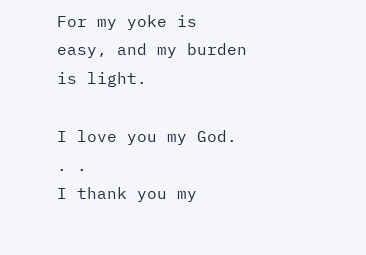For my yoke is easy, and my burden is light.

I love you my God. . .
I thank you my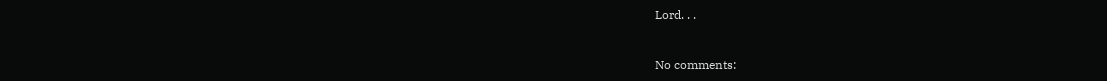Lord. . .


No comments: